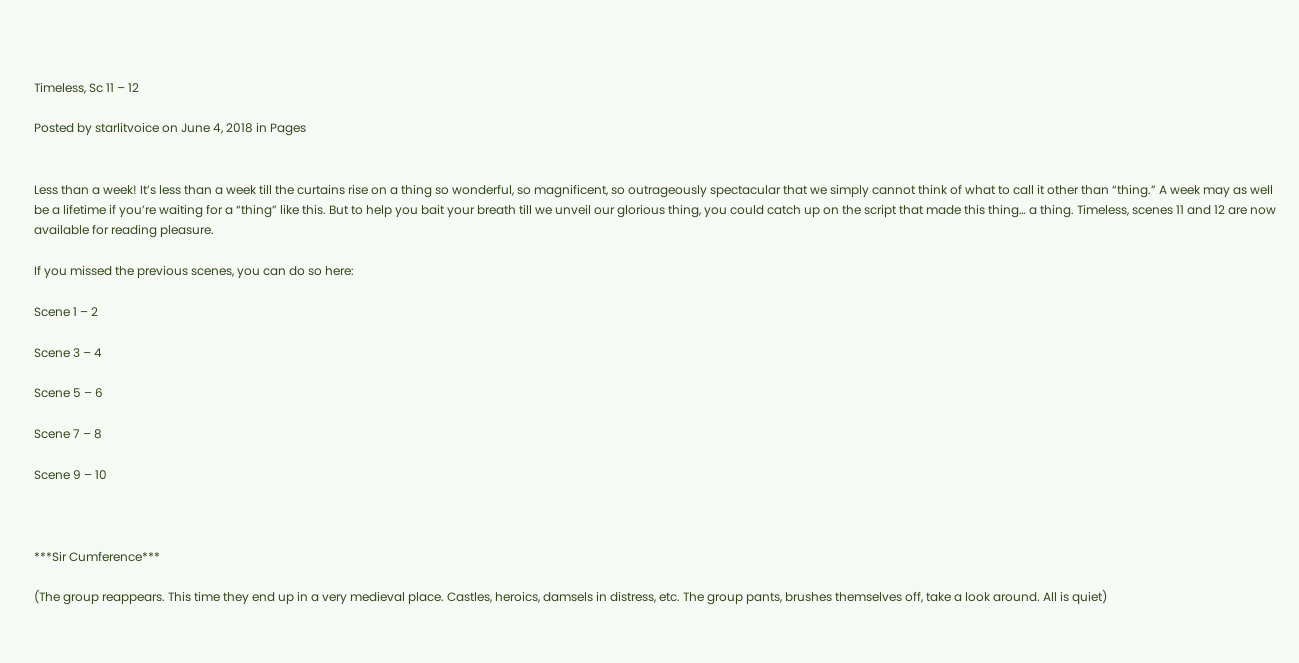Timeless, Sc 11 – 12

Posted by starlitvoice on June 4, 2018 in Pages


Less than a week! It’s less than a week till the curtains rise on a thing so wonderful, so magnificent, so outrageously spectacular that we simply cannot think of what to call it other than “thing.” A week may as well be a lifetime if you’re waiting for a “thing” like this. But to help you bait your breath till we unveil our glorious thing, you could catch up on the script that made this thing… a thing. Timeless, scenes 11 and 12 are now available for reading pleasure.

If you missed the previous scenes, you can do so here:

Scene 1 – 2

Scene 3 – 4

Scene 5 – 6

Scene 7 – 8

Scene 9 – 10



***Sir Cumference***

(The group reappears. This time they end up in a very medieval place. Castles, heroics, damsels in distress, etc. The group pants, brushes themselves off, take a look around. All is quiet)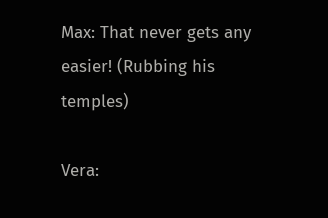Max: That never gets any easier! (Rubbing his temples)

Vera: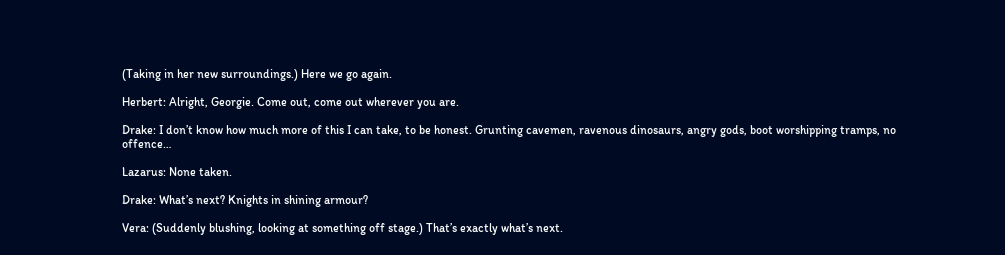(Taking in her new surroundings.) Here we go again.

Herbert: Alright, Georgie. Come out, come out wherever you are.

Drake: I don’t know how much more of this I can take, to be honest. Grunting cavemen, ravenous dinosaurs, angry gods, boot worshipping tramps, no offence…

Lazarus: None taken.

Drake: What’s next? Knights in shining armour?

Vera: (Suddenly blushing, looking at something off stage.) That’s exactly what’s next.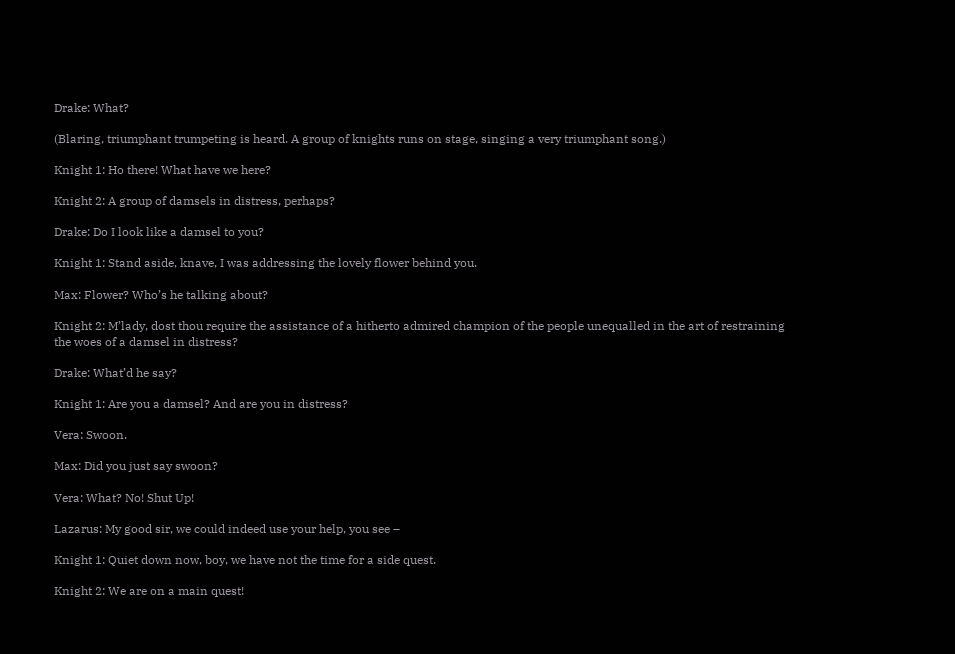Drake: What?

(Blaring, triumphant trumpeting is heard. A group of knights runs on stage, singing a very triumphant song.)

Knight 1: Ho there! What have we here?

Knight 2: A group of damsels in distress, perhaps?

Drake: Do I look like a damsel to you?

Knight 1: Stand aside, knave, I was addressing the lovely flower behind you.

Max: Flower? Who’s he talking about?

Knight 2: M’lady, dost thou require the assistance of a hitherto admired champion of the people unequalled in the art of restraining the woes of a damsel in distress?

Drake: What’d he say?

Knight 1: Are you a damsel? And are you in distress?

Vera: Swoon.

Max: Did you just say swoon?

Vera: What? No! Shut Up!

Lazarus: My good sir, we could indeed use your help, you see –

Knight 1: Quiet down now, boy, we have not the time for a side quest.

Knight 2: We are on a main quest!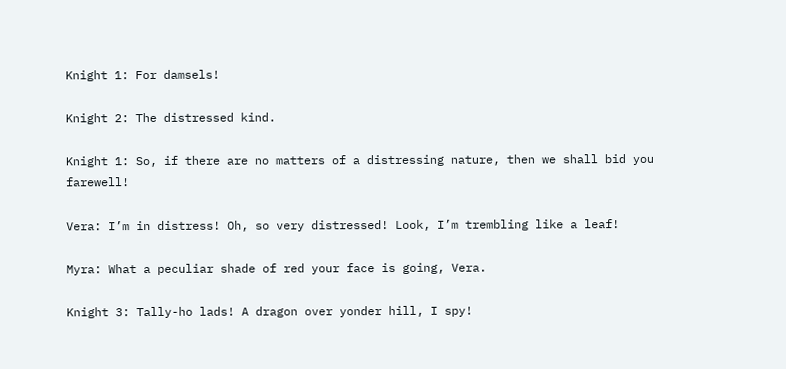Knight 1: For damsels!

Knight 2: The distressed kind.

Knight 1: So, if there are no matters of a distressing nature, then we shall bid you farewell!

Vera: I’m in distress! Oh, so very distressed! Look, I’m trembling like a leaf!

Myra: What a peculiar shade of red your face is going, Vera.

Knight 3: Tally-ho lads! A dragon over yonder hill, I spy!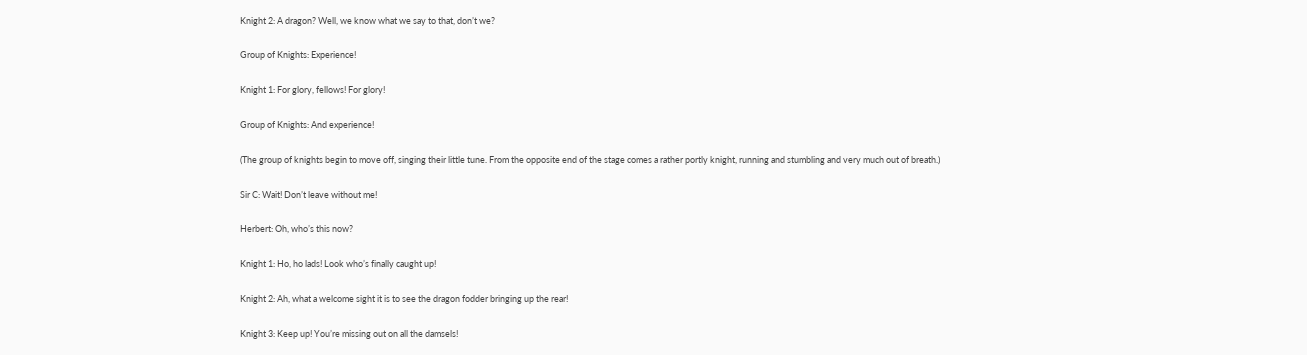Knight 2: A dragon? Well, we know what we say to that, don’t we?

Group of Knights: Experience!

Knight 1: For glory, fellows! For glory!

Group of Knights: And experience!

(The group of knights begin to move off, singing their little tune. From the opposite end of the stage comes a rather portly knight, running and stumbling and very much out of breath.)

Sir C: Wait! Don’t leave without me!

Herbert: Oh, who’s this now?

Knight 1: Ho, ho lads! Look who’s finally caught up!

Knight 2: Ah, what a welcome sight it is to see the dragon fodder bringing up the rear!

Knight 3: Keep up! You’re missing out on all the damsels!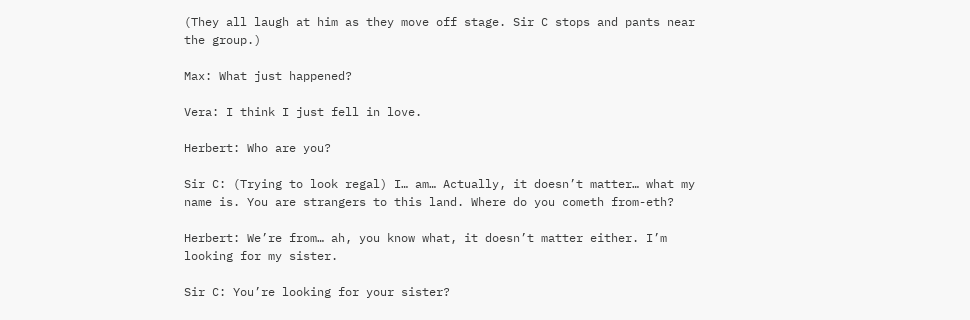(They all laugh at him as they move off stage. Sir C stops and pants near the group.)

Max: What just happened?

Vera: I think I just fell in love.

Herbert: Who are you?

Sir C: (Trying to look regal) I… am… Actually, it doesn’t matter… what my name is. You are strangers to this land. Where do you cometh from-eth?

Herbert: We’re from… ah, you know what, it doesn’t matter either. I’m looking for my sister.

Sir C: You’re looking for your sister?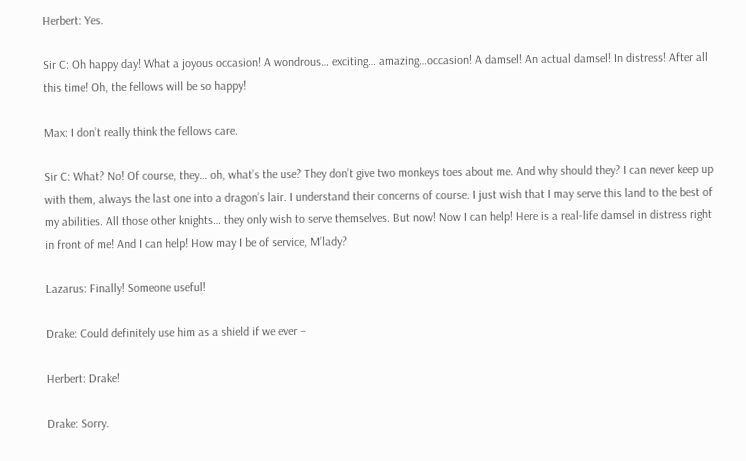Herbert: Yes.

Sir C: Oh happy day! What a joyous occasion! A wondrous… exciting… amazing…occasion! A damsel! An actual damsel! In distress! After all this time! Oh, the fellows will be so happy!

Max: I don’t really think the fellows care.

Sir C: What? No! Of course, they… oh, what’s the use? They don’t give two monkeys toes about me. And why should they? I can never keep up with them, always the last one into a dragon’s lair. I understand their concerns of course. I just wish that I may serve this land to the best of my abilities. All those other knights… they only wish to serve themselves. But now! Now I can help! Here is a real-life damsel in distress right in front of me! And I can help! How may I be of service, M’lady?

Lazarus: Finally! Someone useful!

Drake: Could definitely use him as a shield if we ever –

Herbert: Drake!

Drake: Sorry.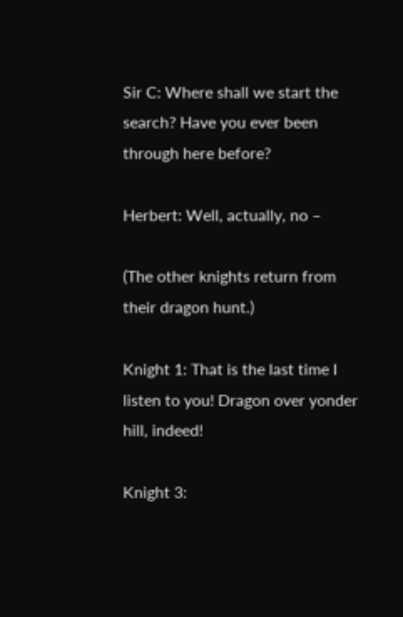Sir C: Where shall we start the search? Have you ever been through here before?

Herbert: Well, actually, no –

(The other knights return from their dragon hunt.)

Knight 1: That is the last time I listen to you! Dragon over yonder hill, indeed!

Knight 3: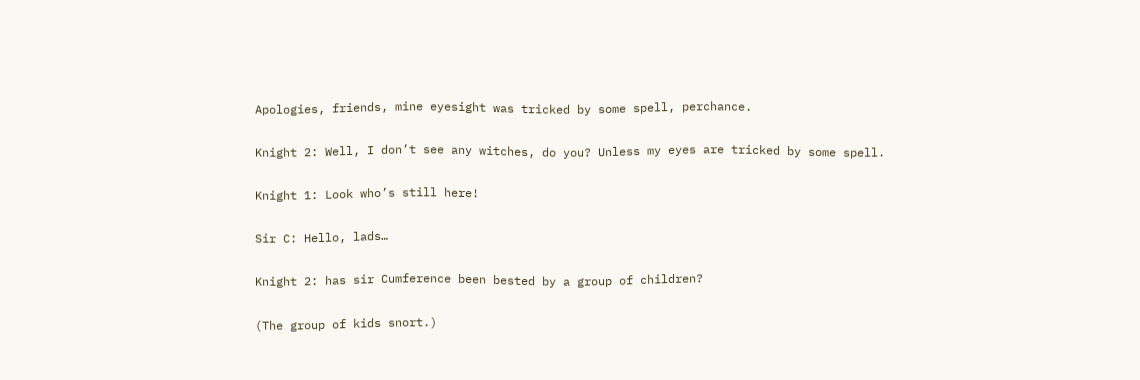Apologies, friends, mine eyesight was tricked by some spell, perchance.

Knight 2: Well, I don’t see any witches, do you? Unless my eyes are tricked by some spell.

Knight 1: Look who’s still here!

Sir C: Hello, lads…

Knight 2: has sir Cumference been bested by a group of children?

(The group of kids snort.)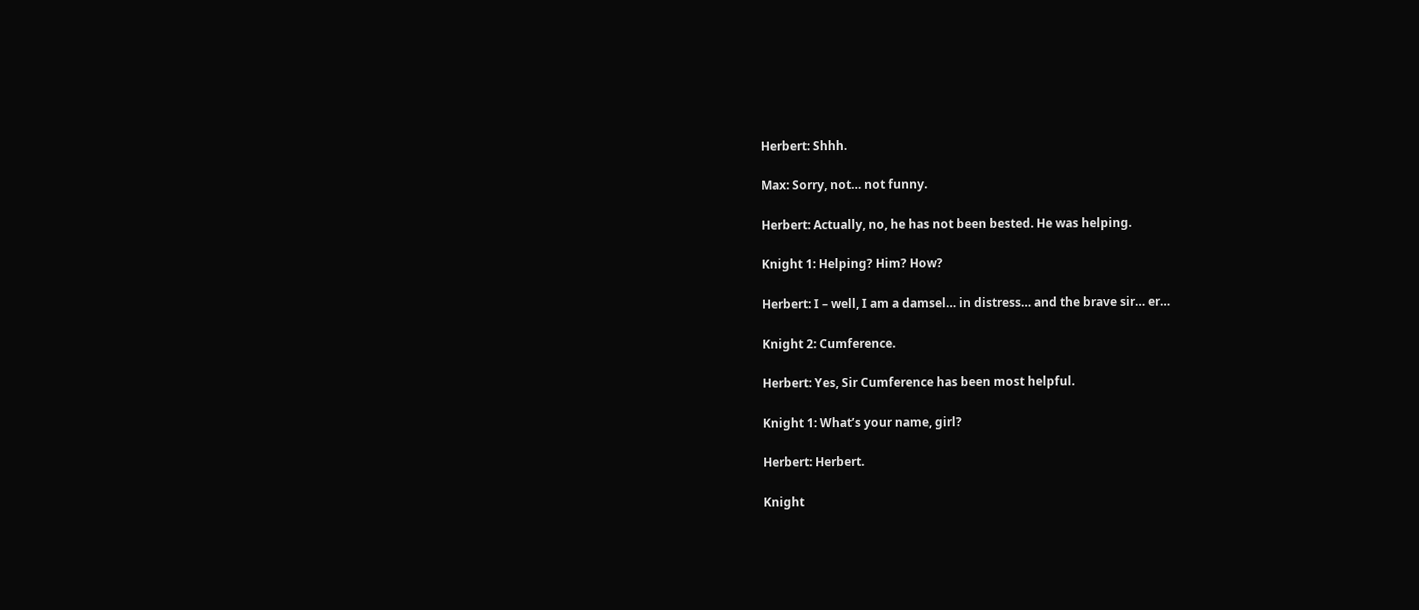Herbert: Shhh.

Max: Sorry, not… not funny.

Herbert: Actually, no, he has not been bested. He was helping.

Knight 1: Helping? Him? How?

Herbert: I – well, I am a damsel… in distress… and the brave sir… er…

Knight 2: Cumference.

Herbert: Yes, Sir Cumference has been most helpful.

Knight 1: What’s your name, girl?

Herbert: Herbert.

Knight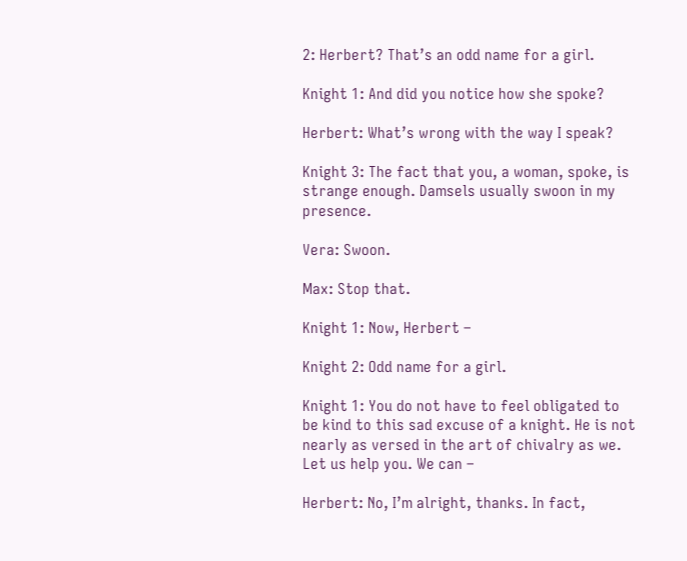2: Herbert? That’s an odd name for a girl.

Knight 1: And did you notice how she spoke?

Herbert: What’s wrong with the way I speak?

Knight 3: The fact that you, a woman, spoke, is strange enough. Damsels usually swoon in my presence.

Vera: Swoon.

Max: Stop that.

Knight 1: Now, Herbert –

Knight 2: Odd name for a girl.

Knight 1: You do not have to feel obligated to be kind to this sad excuse of a knight. He is not nearly as versed in the art of chivalry as we. Let us help you. We can –

Herbert: No, I’m alright, thanks. In fact,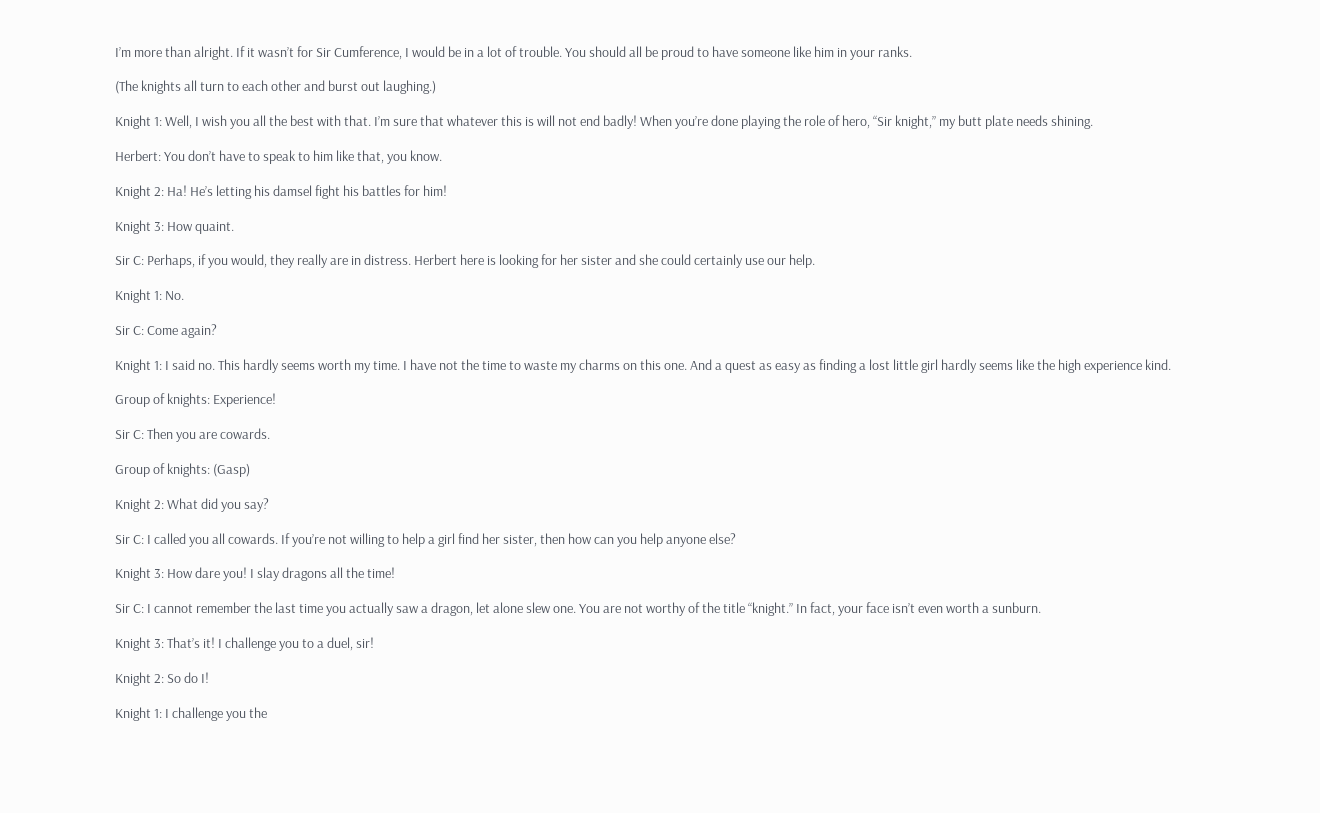I’m more than alright. If it wasn’t for Sir Cumference, I would be in a lot of trouble. You should all be proud to have someone like him in your ranks.

(The knights all turn to each other and burst out laughing.)

Knight 1: Well, I wish you all the best with that. I’m sure that whatever this is will not end badly! When you’re done playing the role of hero, “Sir knight,” my butt plate needs shining.

Herbert: You don’t have to speak to him like that, you know.

Knight 2: Ha! He’s letting his damsel fight his battles for him!

Knight 3: How quaint.

Sir C: Perhaps, if you would, they really are in distress. Herbert here is looking for her sister and she could certainly use our help.

Knight 1: No.

Sir C: Come again?

Knight 1: I said no. This hardly seems worth my time. I have not the time to waste my charms on this one. And a quest as easy as finding a lost little girl hardly seems like the high experience kind.

Group of knights: Experience!

Sir C: Then you are cowards.

Group of knights: (Gasp)

Knight 2: What did you say?

Sir C: I called you all cowards. If you’re not willing to help a girl find her sister, then how can you help anyone else?

Knight 3: How dare you! I slay dragons all the time!

Sir C: I cannot remember the last time you actually saw a dragon, let alone slew one. You are not worthy of the title “knight.” In fact, your face isn’t even worth a sunburn.

Knight 3: That’s it! I challenge you to a duel, sir!

Knight 2: So do I!

Knight 1: I challenge you the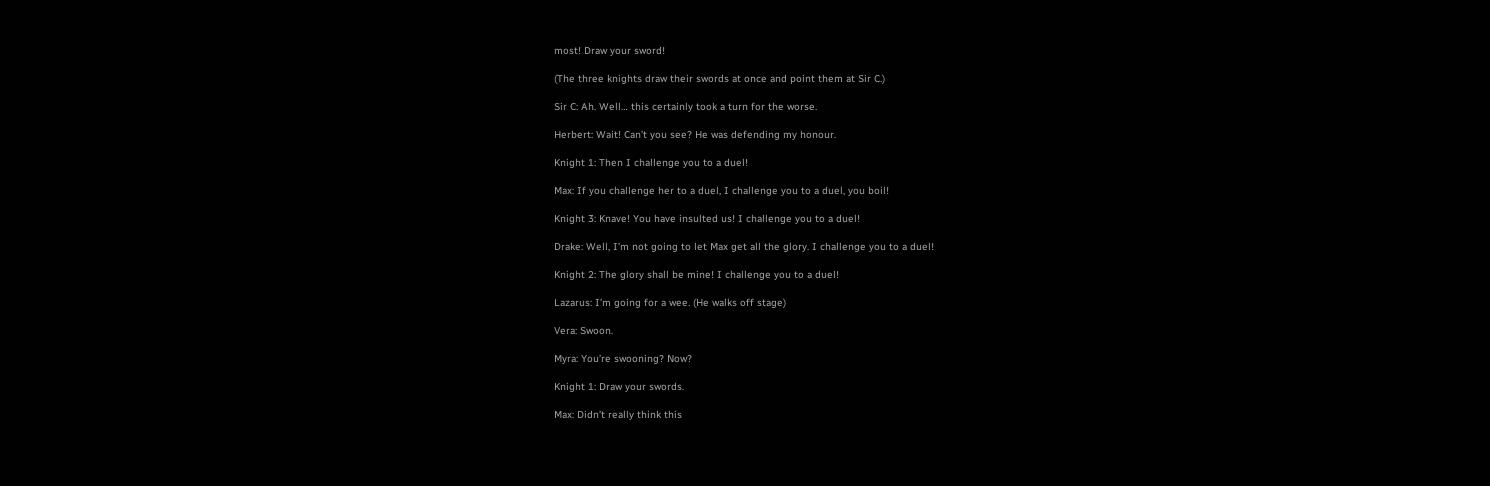most! Draw your sword!

(The three knights draw their swords at once and point them at Sir C.)

Sir C: Ah. Well… this certainly took a turn for the worse.

Herbert: Wait! Can’t you see? He was defending my honour.

Knight 1: Then I challenge you to a duel!

Max: If you challenge her to a duel, I challenge you to a duel, you boil!

Knight 3: Knave! You have insulted us! I challenge you to a duel!

Drake: Well, I’m not going to let Max get all the glory. I challenge you to a duel!

Knight 2: The glory shall be mine! I challenge you to a duel!

Lazarus: I’m going for a wee. (He walks off stage)

Vera: Swoon.

Myra: You’re swooning? Now?

Knight 1: Draw your swords.

Max: Didn’t really think this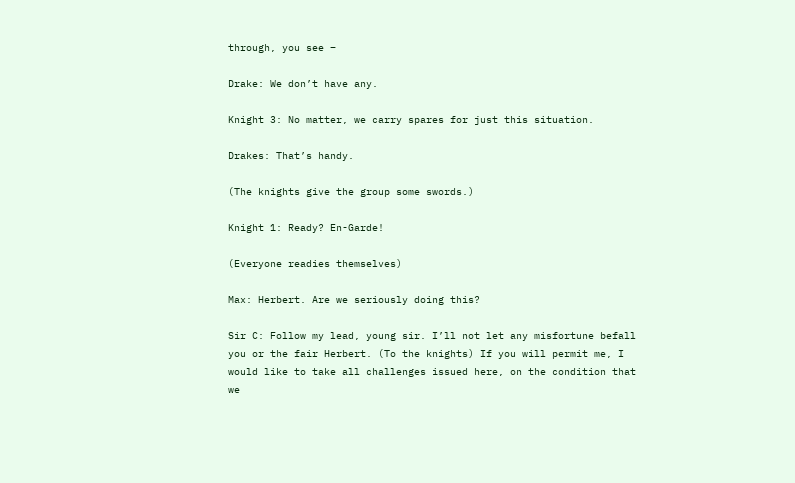through, you see –

Drake: We don’t have any.

Knight 3: No matter, we carry spares for just this situation.

Drakes: That’s handy.

(The knights give the group some swords.)

Knight 1: Ready? En-Garde!

(Everyone readies themselves)

Max: Herbert. Are we seriously doing this?

Sir C: Follow my lead, young sir. I’ll not let any misfortune befall you or the fair Herbert. (To the knights) If you will permit me, I would like to take all challenges issued here, on the condition that we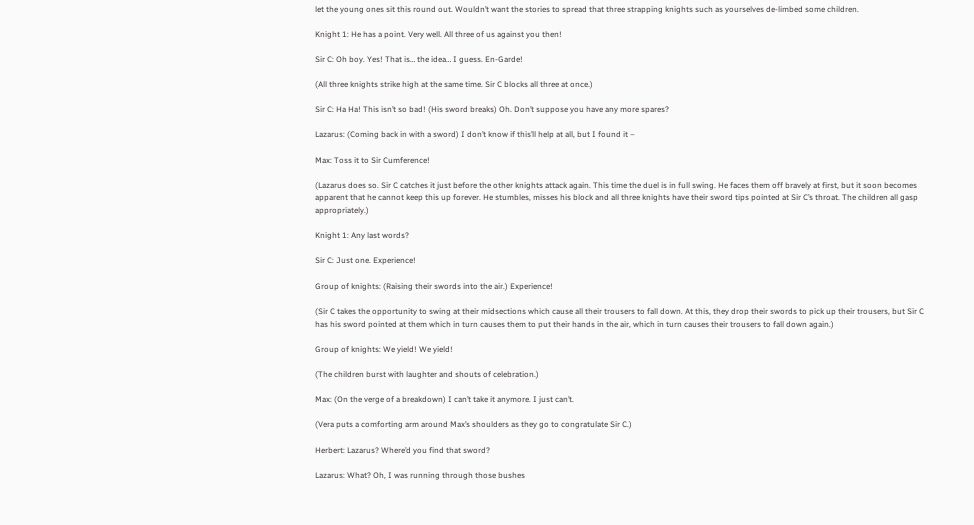let the young ones sit this round out. Wouldn’t want the stories to spread that three strapping knights such as yourselves de-limbed some children.

Knight 1: He has a point. Very well. All three of us against you then!

Sir C: Oh boy. Yes! That is… the idea… I guess. En-Garde!

(All three knights strike high at the same time. Sir C blocks all three at once.)

Sir C: Ha Ha! This isn’t so bad! (His sword breaks) Oh. Don’t suppose you have any more spares?

Lazarus: (Coming back in with a sword) I don’t know if this’ll help at all, but I found it –

Max: Toss it to Sir Cumference!

(Lazarus does so. Sir C catches it just before the other knights attack again. This time the duel is in full swing. He faces them off bravely at first, but it soon becomes apparent that he cannot keep this up forever. He stumbles, misses his block and all three knights have their sword tips pointed at Sir C’s throat. The children all gasp appropriately.)

Knight 1: Any last words?

Sir C: Just one. Experience!

Group of knights: (Raising their swords into the air.) Experience!

(Sir C takes the opportunity to swing at their midsections which cause all their trousers to fall down. At this, they drop their swords to pick up their trousers, but Sir C has his sword pointed at them which in turn causes them to put their hands in the air, which in turn causes their trousers to fall down again.)

Group of knights: We yield! We yield!

(The children burst with laughter and shouts of celebration.)

Max: (On the verge of a breakdown) I can’t take it anymore. I just can’t.

(Vera puts a comforting arm around Max’s shoulders as they go to congratulate Sir C.)

Herbert: Lazarus? Where’d you find that sword?

Lazarus: What? Oh, I was running through those bushes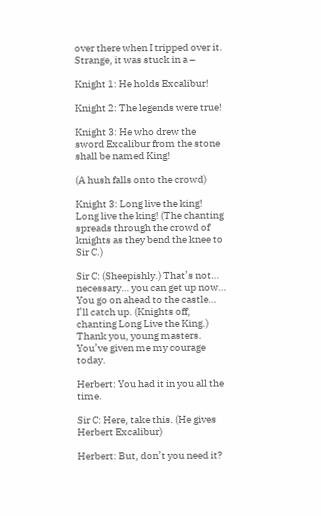over there when I tripped over it. Strange, it was stuck in a –

Knight 1: He holds Excalibur!

Knight 2: The legends were true!

Knight 3: He who drew the sword Excalibur from the stone shall be named King!

(A hush falls onto the crowd)

Knight 3: Long live the king! Long live the king! (The chanting spreads through the crowd of knights as they bend the knee to Sir C.)

Sir C: (Sheepishly.) That’s not… necessary… you can get up now… You go on ahead to the castle… I’ll catch up. (Knights off, chanting Long Live the King.) Thank you, young masters. You’ve given me my courage today.

Herbert: You had it in you all the time.

Sir C: Here, take this. (He gives Herbert Excalibur)

Herbert: But, don’t you need it?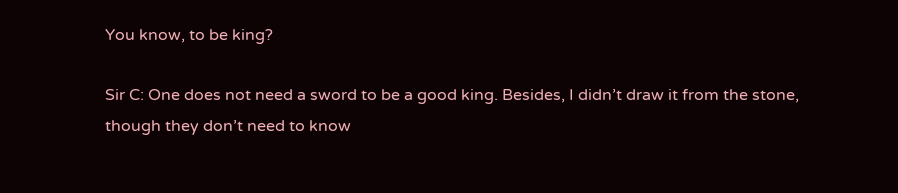You know, to be king?

Sir C: One does not need a sword to be a good king. Besides, I didn’t draw it from the stone, though they don’t need to know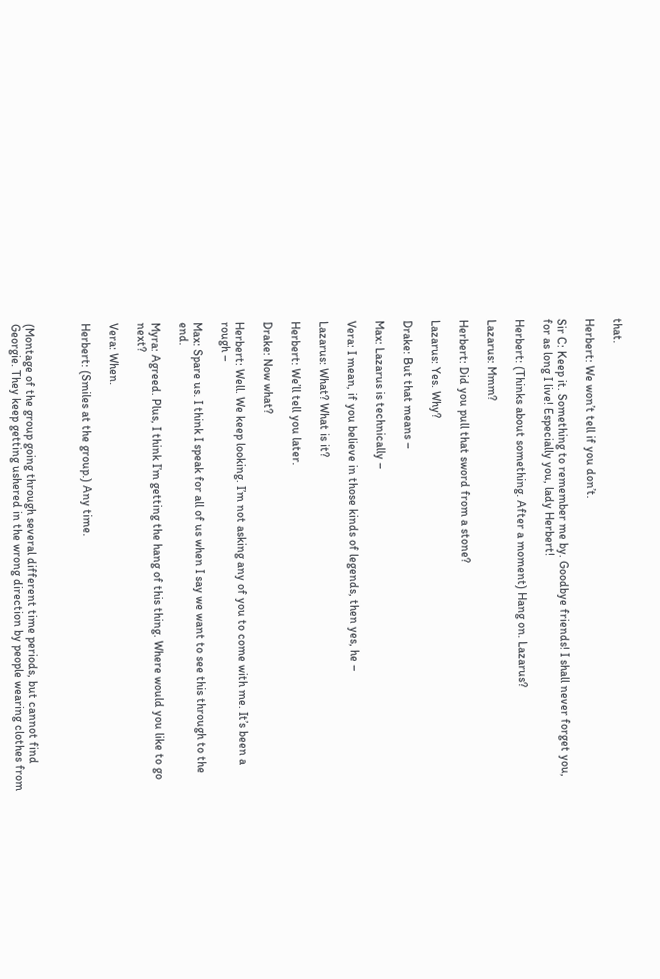that.

Herbert: We won’t tell if you don’t.

Sir C: Keep it. Something to remember me by. Goodbye friends! I shall never forget you, for as long I live! Especially you, lady Herbert!

Herbert: (Thinks about something. After a moment) Hang on. Lazarus?

Lazarus: Mmm?

Herbert: Did you pull that sword from a stone?

Lazarus: Yes. Why?

Drake: But that means –

Max: Lazarus is technically –

Vera: I mean, if you believe in those kinds of legends, then yes, he –

Lazarus: What? What is it?

Herbert: We’ll tell you later.

Drake: Now what?

Herbert: Well. We keep looking. I’m not asking any of you to come with me. It’s been a rough –

Max: Spare us. I think I speak for all of us when I say we want to see this through to the end.

Myra: Agreed. Plus, I think I’m getting the hang of this thing. Where would you like to go next?

Vera: When.

Herbert: (Smiles at the group.) Any time.



(Montage of the group going through several different time periods, but cannot find Georgie. They keep getting ushered in the wrong direction by people wearing clothes from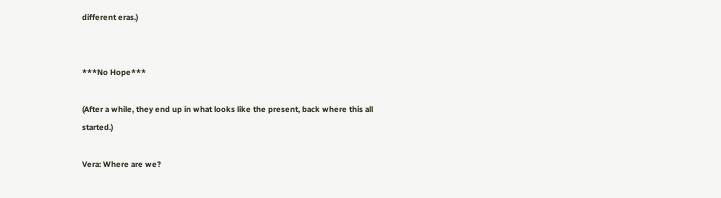different eras.)


***No Hope***

(After a while, they end up in what looks like the present, back where this all started.)

Vera: Where are we?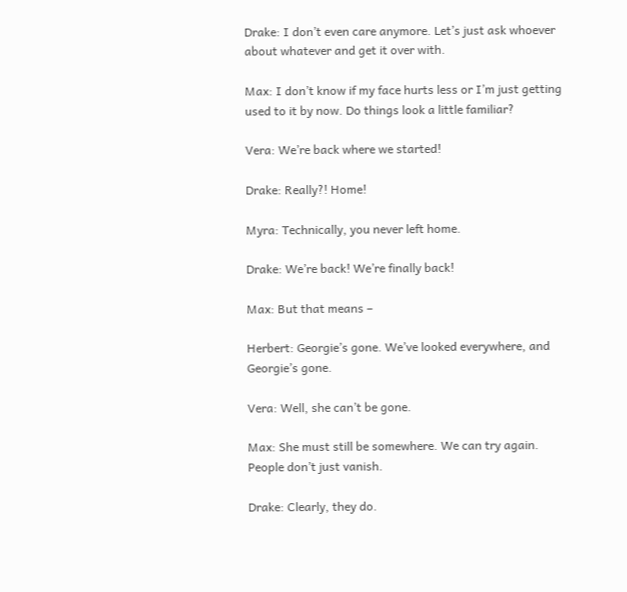Drake: I don’t even care anymore. Let’s just ask whoever about whatever and get it over with.

Max: I don’t know if my face hurts less or I’m just getting used to it by now. Do things look a little familiar?

Vera: We’re back where we started!

Drake: Really?! Home!

Myra: Technically, you never left home.

Drake: We’re back! We’re finally back!

Max: But that means –

Herbert: Georgie’s gone. We’ve looked everywhere, and Georgie’s gone.

Vera: Well, she can’t be gone.

Max: She must still be somewhere. We can try again. People don’t just vanish.

Drake: Clearly, they do.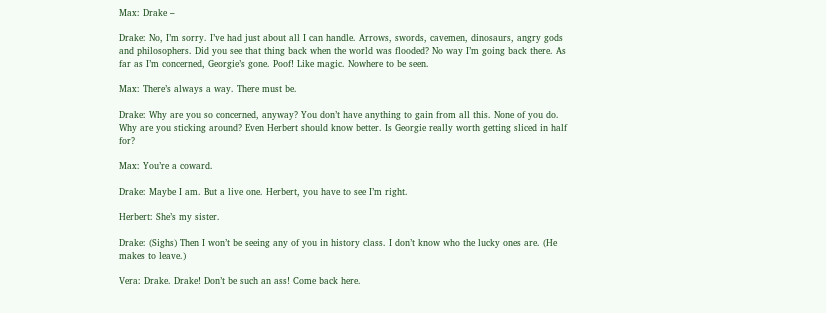Max: Drake –

Drake: No, I’m sorry. I’ve had just about all I can handle. Arrows, swords, cavemen, dinosaurs, angry gods and philosophers. Did you see that thing back when the world was flooded? No way I’m going back there. As far as I’m concerned, Georgie’s gone. Poof! Like magic. Nowhere to be seen.

Max: There’s always a way. There must be.

Drake: Why are you so concerned, anyway? You don’t have anything to gain from all this. None of you do. Why are you sticking around? Even Herbert should know better. Is Georgie really worth getting sliced in half for?

Max: You’re a coward.

Drake: Maybe I am. But a live one. Herbert, you have to see I’m right.

Herbert: She’s my sister.

Drake: (Sighs) Then I won’t be seeing any of you in history class. I don’t know who the lucky ones are. (He makes to leave.)

Vera: Drake. Drake! Don’t be such an ass! Come back here.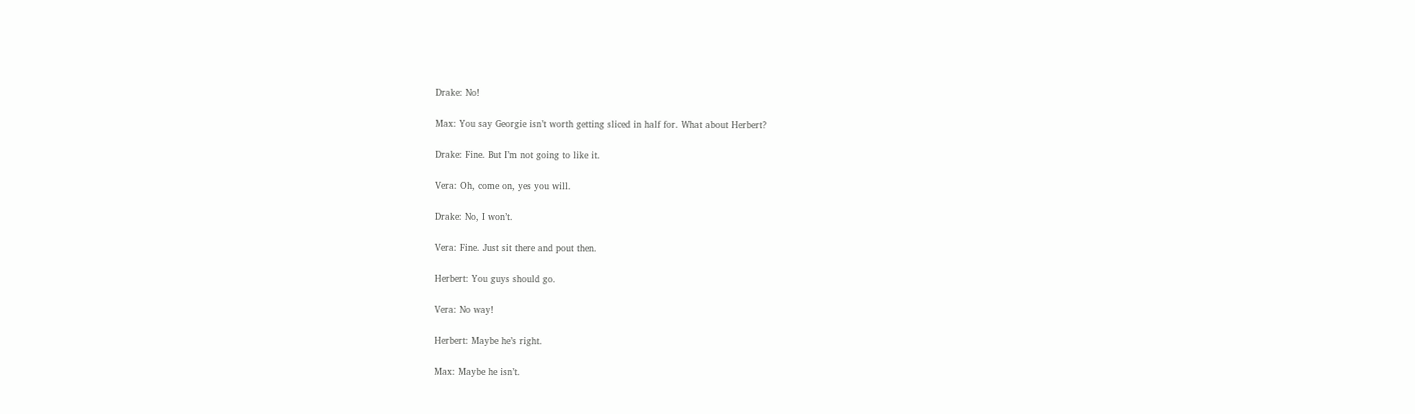Drake: No!

Max: You say Georgie isn’t worth getting sliced in half for. What about Herbert?

Drake: Fine. But I’m not going to like it.

Vera: Oh, come on, yes you will.

Drake: No, I won’t.

Vera: Fine. Just sit there and pout then.

Herbert: You guys should go.

Vera: No way!

Herbert: Maybe he’s right.

Max: Maybe he isn’t.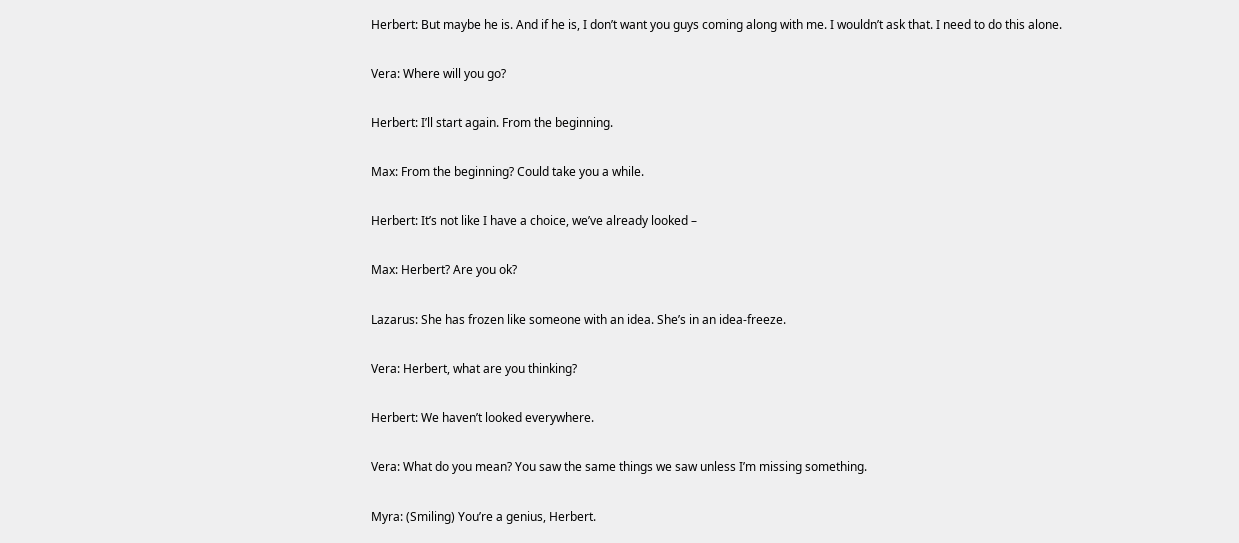Herbert: But maybe he is. And if he is, I don’t want you guys coming along with me. I wouldn’t ask that. I need to do this alone.

Vera: Where will you go?

Herbert: I’ll start again. From the beginning.

Max: From the beginning? Could take you a while.

Herbert: It’s not like I have a choice, we’ve already looked –

Max: Herbert? Are you ok?

Lazarus: She has frozen like someone with an idea. She’s in an idea-freeze.

Vera: Herbert, what are you thinking?

Herbert: We haven’t looked everywhere.

Vera: What do you mean? You saw the same things we saw unless I’m missing something.

Myra: (Smiling) You’re a genius, Herbert.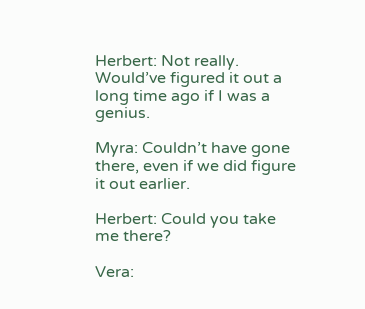Herbert: Not really. Would’ve figured it out a long time ago if I was a genius.

Myra: Couldn’t have gone there, even if we did figure it out earlier.

Herbert: Could you take me there?

Vera: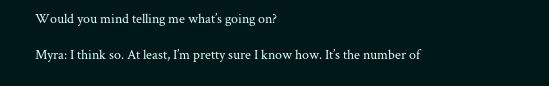Would you mind telling me what’s going on?

Myra: I think so. At least, I’m pretty sure I know how. It’s the number of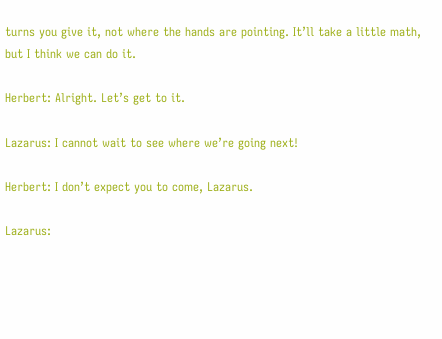turns you give it, not where the hands are pointing. It’ll take a little math, but I think we can do it.

Herbert: Alright. Let’s get to it.

Lazarus: I cannot wait to see where we’re going next!

Herbert: I don’t expect you to come, Lazarus.

Lazarus: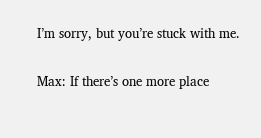I’m sorry, but you’re stuck with me.

Max: If there’s one more place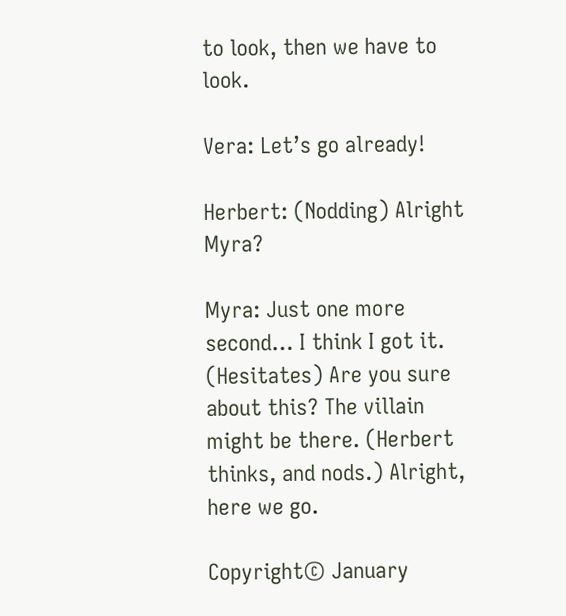to look, then we have to look.

Vera: Let’s go already!

Herbert: (Nodding) Alright Myra?

Myra: Just one more second… I think I got it. (Hesitates) Are you sure about this? The villain might be there. (Herbert thinks, and nods.) Alright, here we go.

Copyright© January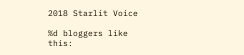2018 Starlit Voice

%d bloggers like this: